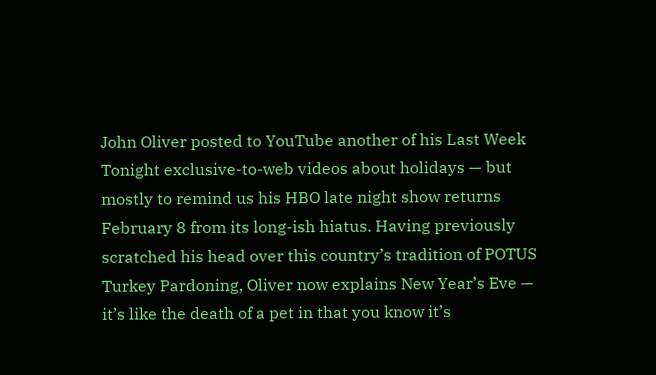John Oliver posted to YouTube another of his Last Week Tonight exclusive-to-web videos about holidays — but mostly to remind us his HBO late night show returns February 8 from its long-ish hiatus. Having previously scratched his head over this country’s tradition of POTUS Turkey Pardoning, Oliver now explains New Year’s Eve —  it’s like the death of a pet in that you know it’s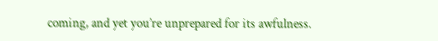coming, and yet you’re unprepared for its awfulness.